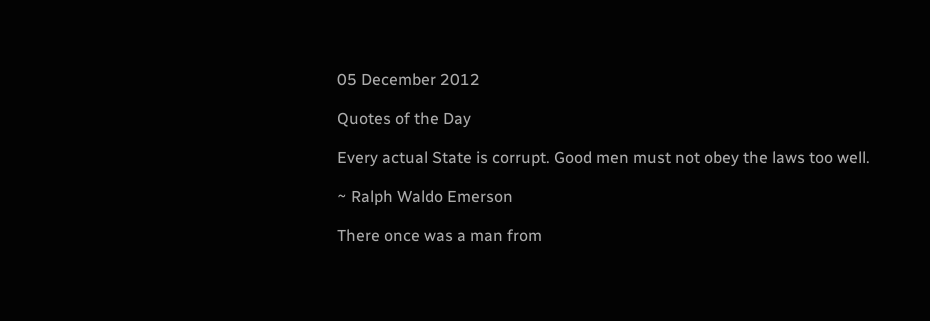05 December 2012

Quotes of the Day

Every actual State is corrupt. Good men must not obey the laws too well.

~ Ralph Waldo Emerson

There once was a man from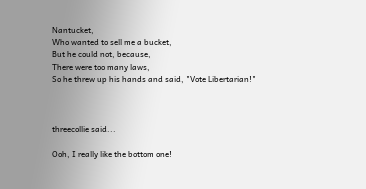Nantucket,
Who wanted to sell me a bucket,
But he could not, because,
There were too many laws,
So he threw up his hands and said, "Vote Libertarian!"



threecollie said...

Ooh, I really like the bottom one!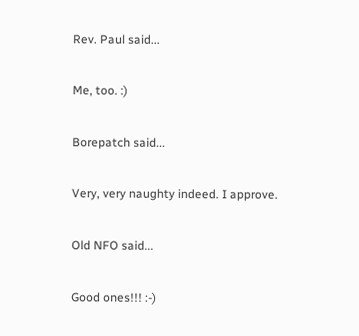Rev. Paul said...

Me, too. :)

Borepatch said...

Very, very naughty indeed. I approve.

Old NFO said...

Good ones!!! :-)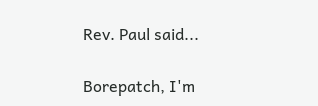Rev. Paul said...

Borepatch, I'm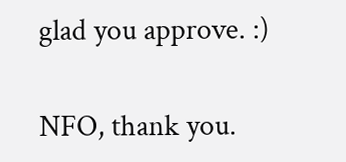glad you approve. :)

NFO, thank you.